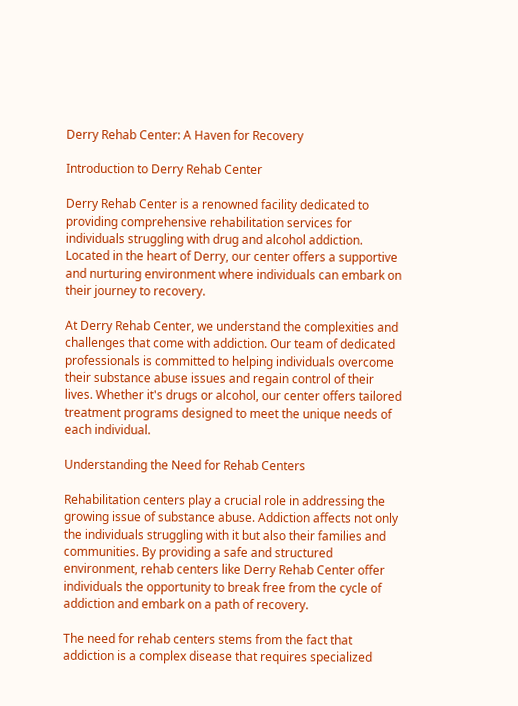Derry Rehab Center: A Haven for Recovery

Introduction to Derry Rehab Center

Derry Rehab Center is a renowned facility dedicated to providing comprehensive rehabilitation services for individuals struggling with drug and alcohol addiction. Located in the heart of Derry, our center offers a supportive and nurturing environment where individuals can embark on their journey to recovery.

At Derry Rehab Center, we understand the complexities and challenges that come with addiction. Our team of dedicated professionals is committed to helping individuals overcome their substance abuse issues and regain control of their lives. Whether it's drugs or alcohol, our center offers tailored treatment programs designed to meet the unique needs of each individual.

Understanding the Need for Rehab Centers

Rehabilitation centers play a crucial role in addressing the growing issue of substance abuse. Addiction affects not only the individuals struggling with it but also their families and communities. By providing a safe and structured environment, rehab centers like Derry Rehab Center offer individuals the opportunity to break free from the cycle of addiction and embark on a path of recovery.

The need for rehab centers stems from the fact that addiction is a complex disease that requires specialized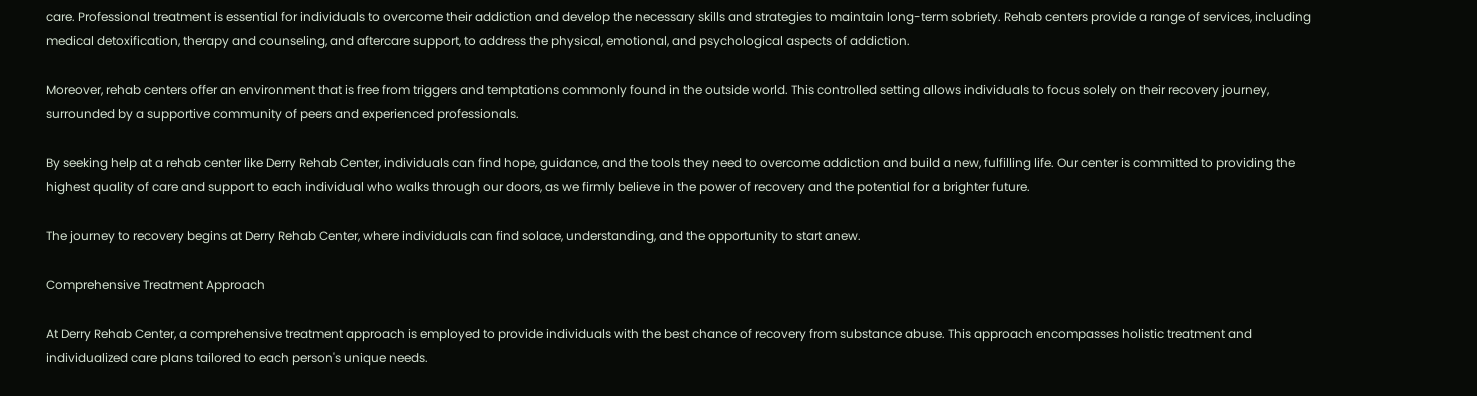care. Professional treatment is essential for individuals to overcome their addiction and develop the necessary skills and strategies to maintain long-term sobriety. Rehab centers provide a range of services, including medical detoxification, therapy and counseling, and aftercare support, to address the physical, emotional, and psychological aspects of addiction.

Moreover, rehab centers offer an environment that is free from triggers and temptations commonly found in the outside world. This controlled setting allows individuals to focus solely on their recovery journey, surrounded by a supportive community of peers and experienced professionals.

By seeking help at a rehab center like Derry Rehab Center, individuals can find hope, guidance, and the tools they need to overcome addiction and build a new, fulfilling life. Our center is committed to providing the highest quality of care and support to each individual who walks through our doors, as we firmly believe in the power of recovery and the potential for a brighter future.

The journey to recovery begins at Derry Rehab Center, where individuals can find solace, understanding, and the opportunity to start anew.

Comprehensive Treatment Approach

At Derry Rehab Center, a comprehensive treatment approach is employed to provide individuals with the best chance of recovery from substance abuse. This approach encompasses holistic treatment and individualized care plans tailored to each person's unique needs.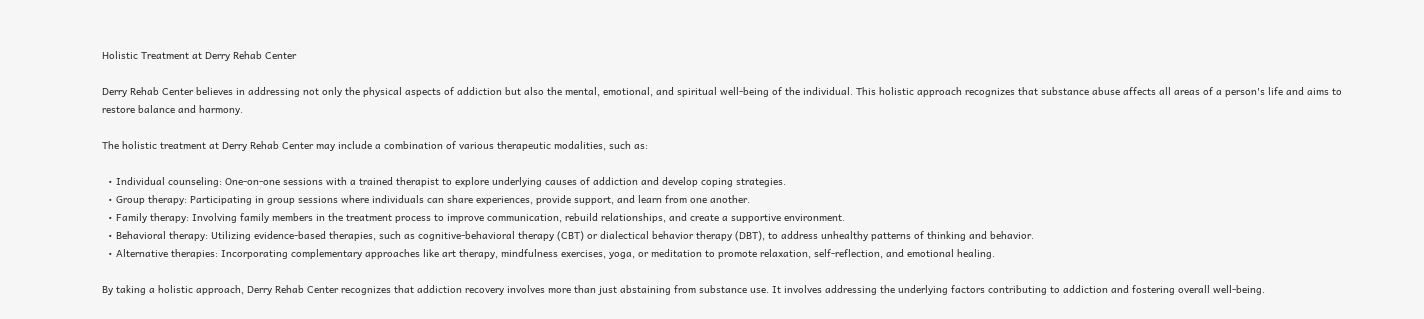Holistic Treatment at Derry Rehab Center

Derry Rehab Center believes in addressing not only the physical aspects of addiction but also the mental, emotional, and spiritual well-being of the individual. This holistic approach recognizes that substance abuse affects all areas of a person's life and aims to restore balance and harmony.

The holistic treatment at Derry Rehab Center may include a combination of various therapeutic modalities, such as:

  • Individual counseling: One-on-one sessions with a trained therapist to explore underlying causes of addiction and develop coping strategies.
  • Group therapy: Participating in group sessions where individuals can share experiences, provide support, and learn from one another.
  • Family therapy: Involving family members in the treatment process to improve communication, rebuild relationships, and create a supportive environment.
  • Behavioral therapy: Utilizing evidence-based therapies, such as cognitive-behavioral therapy (CBT) or dialectical behavior therapy (DBT), to address unhealthy patterns of thinking and behavior.
  • Alternative therapies: Incorporating complementary approaches like art therapy, mindfulness exercises, yoga, or meditation to promote relaxation, self-reflection, and emotional healing.

By taking a holistic approach, Derry Rehab Center recognizes that addiction recovery involves more than just abstaining from substance use. It involves addressing the underlying factors contributing to addiction and fostering overall well-being.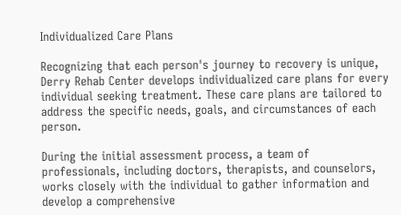Individualized Care Plans

Recognizing that each person's journey to recovery is unique, Derry Rehab Center develops individualized care plans for every individual seeking treatment. These care plans are tailored to address the specific needs, goals, and circumstances of each person.

During the initial assessment process, a team of professionals, including doctors, therapists, and counselors, works closely with the individual to gather information and develop a comprehensive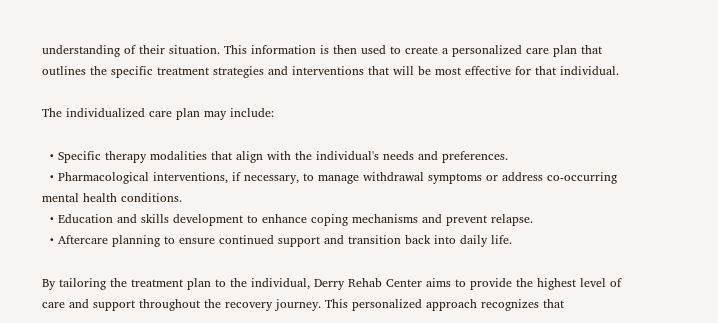understanding of their situation. This information is then used to create a personalized care plan that outlines the specific treatment strategies and interventions that will be most effective for that individual.

The individualized care plan may include:

  • Specific therapy modalities that align with the individual's needs and preferences.
  • Pharmacological interventions, if necessary, to manage withdrawal symptoms or address co-occurring mental health conditions.
  • Education and skills development to enhance coping mechanisms and prevent relapse.
  • Aftercare planning to ensure continued support and transition back into daily life.

By tailoring the treatment plan to the individual, Derry Rehab Center aims to provide the highest level of care and support throughout the recovery journey. This personalized approach recognizes that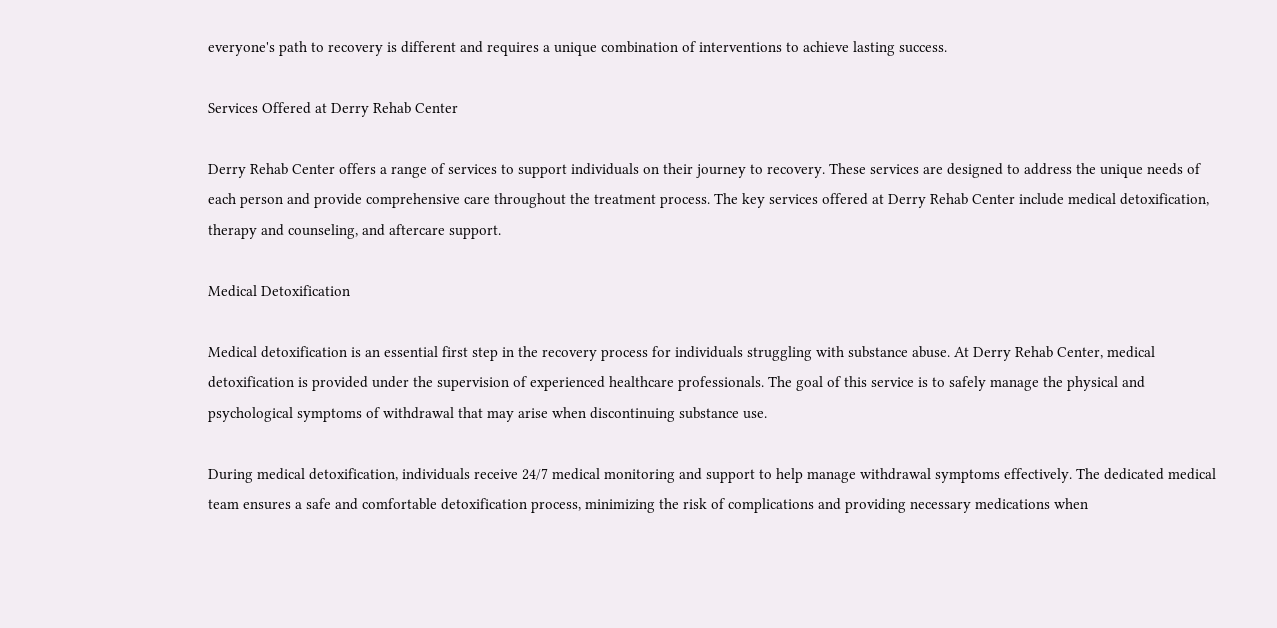everyone's path to recovery is different and requires a unique combination of interventions to achieve lasting success.

Services Offered at Derry Rehab Center

Derry Rehab Center offers a range of services to support individuals on their journey to recovery. These services are designed to address the unique needs of each person and provide comprehensive care throughout the treatment process. The key services offered at Derry Rehab Center include medical detoxification, therapy and counseling, and aftercare support.

Medical Detoxification

Medical detoxification is an essential first step in the recovery process for individuals struggling with substance abuse. At Derry Rehab Center, medical detoxification is provided under the supervision of experienced healthcare professionals. The goal of this service is to safely manage the physical and psychological symptoms of withdrawal that may arise when discontinuing substance use.

During medical detoxification, individuals receive 24/7 medical monitoring and support to help manage withdrawal symptoms effectively. The dedicated medical team ensures a safe and comfortable detoxification process, minimizing the risk of complications and providing necessary medications when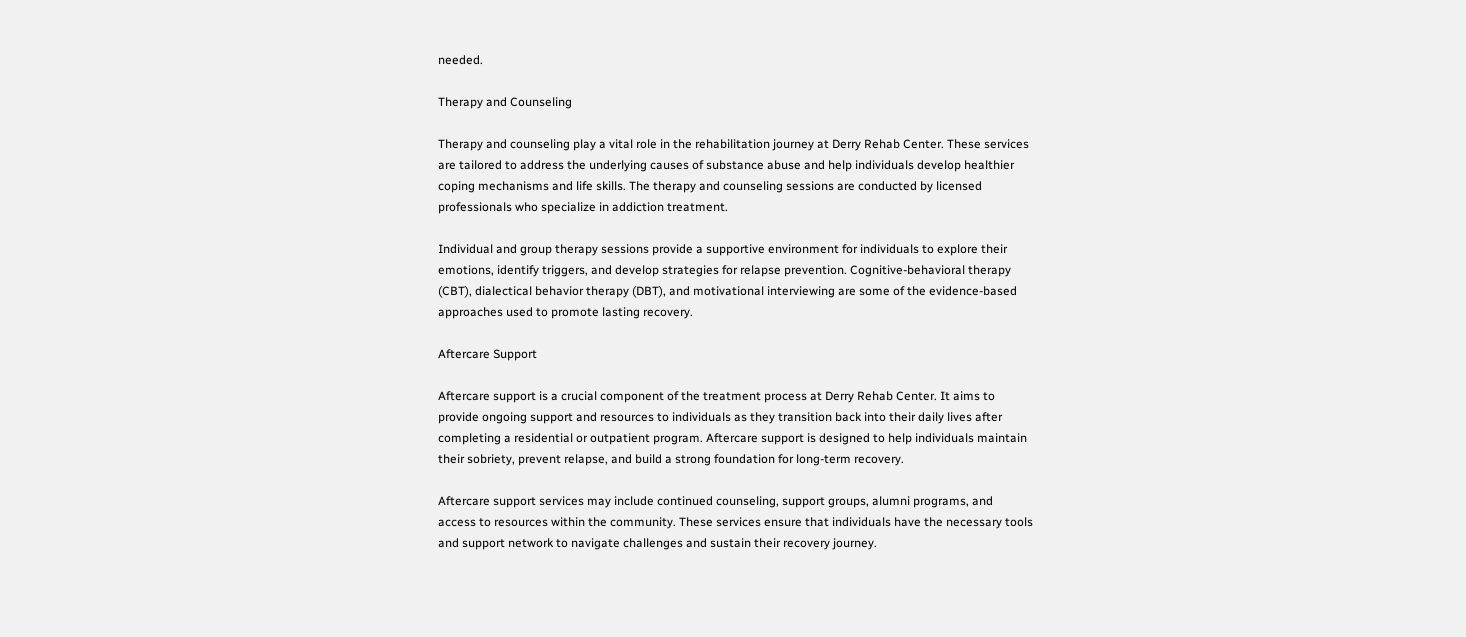needed.

Therapy and Counseling

Therapy and counseling play a vital role in the rehabilitation journey at Derry Rehab Center. These services are tailored to address the underlying causes of substance abuse and help individuals develop healthier coping mechanisms and life skills. The therapy and counseling sessions are conducted by licensed professionals who specialize in addiction treatment.

Individual and group therapy sessions provide a supportive environment for individuals to explore their emotions, identify triggers, and develop strategies for relapse prevention. Cognitive-behavioral therapy (CBT), dialectical behavior therapy (DBT), and motivational interviewing are some of the evidence-based approaches used to promote lasting recovery.

Aftercare Support

Aftercare support is a crucial component of the treatment process at Derry Rehab Center. It aims to provide ongoing support and resources to individuals as they transition back into their daily lives after completing a residential or outpatient program. Aftercare support is designed to help individuals maintain their sobriety, prevent relapse, and build a strong foundation for long-term recovery.

Aftercare support services may include continued counseling, support groups, alumni programs, and access to resources within the community. These services ensure that individuals have the necessary tools and support network to navigate challenges and sustain their recovery journey.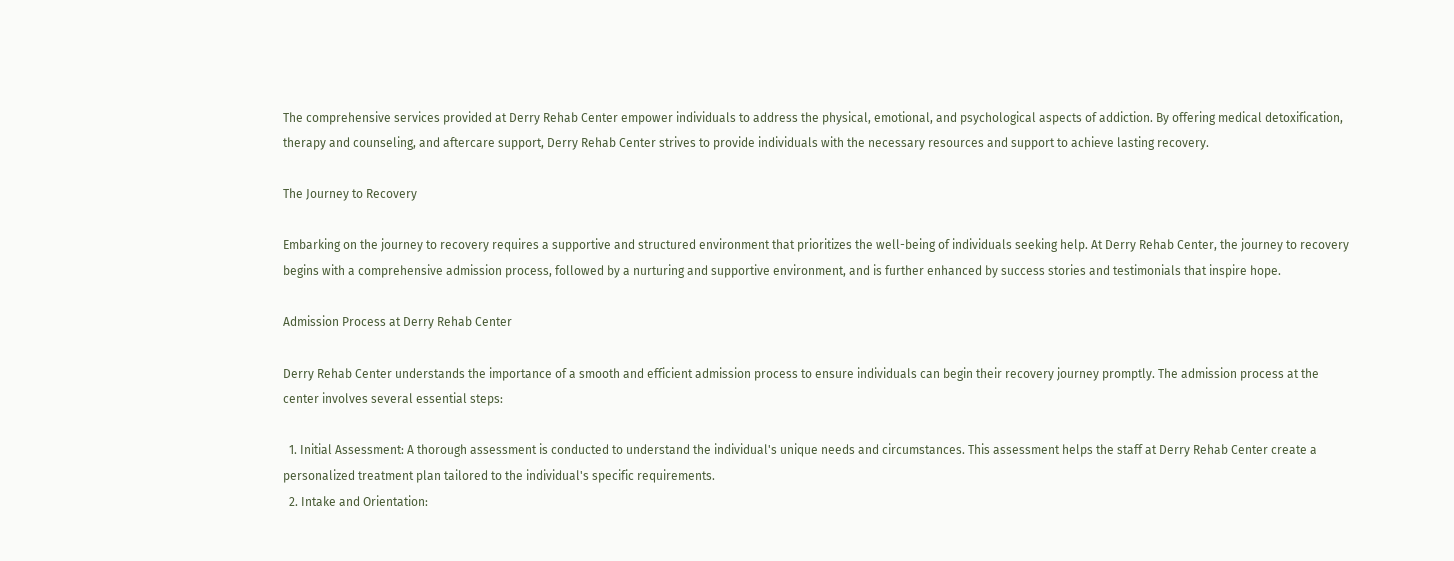The comprehensive services provided at Derry Rehab Center empower individuals to address the physical, emotional, and psychological aspects of addiction. By offering medical detoxification, therapy and counseling, and aftercare support, Derry Rehab Center strives to provide individuals with the necessary resources and support to achieve lasting recovery.

The Journey to Recovery

Embarking on the journey to recovery requires a supportive and structured environment that prioritizes the well-being of individuals seeking help. At Derry Rehab Center, the journey to recovery begins with a comprehensive admission process, followed by a nurturing and supportive environment, and is further enhanced by success stories and testimonials that inspire hope.

Admission Process at Derry Rehab Center

Derry Rehab Center understands the importance of a smooth and efficient admission process to ensure individuals can begin their recovery journey promptly. The admission process at the center involves several essential steps:

  1. Initial Assessment: A thorough assessment is conducted to understand the individual's unique needs and circumstances. This assessment helps the staff at Derry Rehab Center create a personalized treatment plan tailored to the individual's specific requirements.
  2. Intake and Orientation: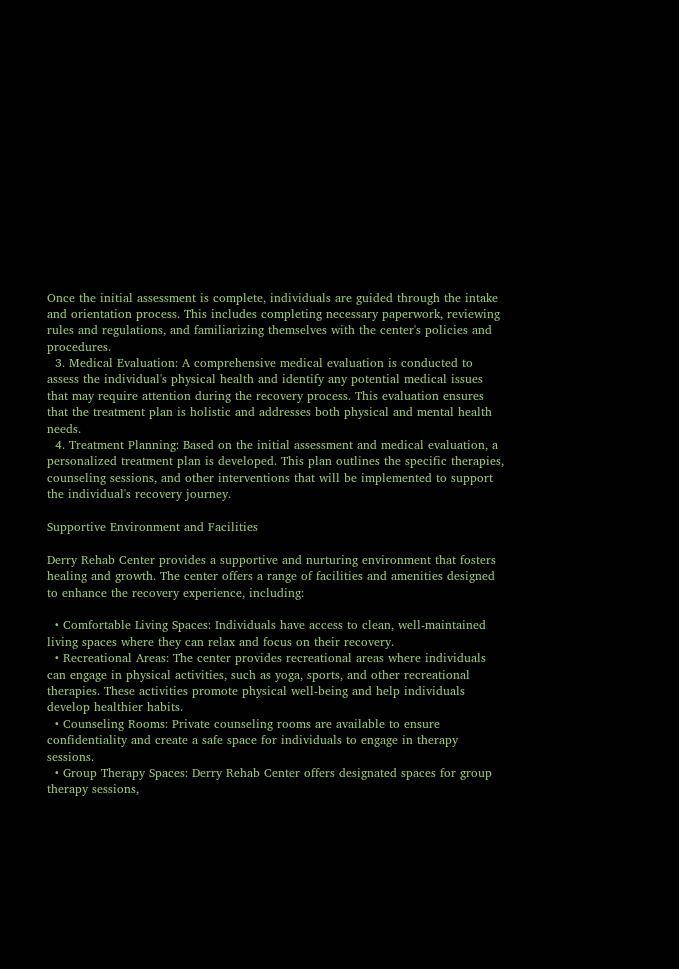Once the initial assessment is complete, individuals are guided through the intake and orientation process. This includes completing necessary paperwork, reviewing rules and regulations, and familiarizing themselves with the center's policies and procedures.
  3. Medical Evaluation: A comprehensive medical evaluation is conducted to assess the individual's physical health and identify any potential medical issues that may require attention during the recovery process. This evaluation ensures that the treatment plan is holistic and addresses both physical and mental health needs.
  4. Treatment Planning: Based on the initial assessment and medical evaluation, a personalized treatment plan is developed. This plan outlines the specific therapies, counseling sessions, and other interventions that will be implemented to support the individual's recovery journey.

Supportive Environment and Facilities

Derry Rehab Center provides a supportive and nurturing environment that fosters healing and growth. The center offers a range of facilities and amenities designed to enhance the recovery experience, including:

  • Comfortable Living Spaces: Individuals have access to clean, well-maintained living spaces where they can relax and focus on their recovery.
  • Recreational Areas: The center provides recreational areas where individuals can engage in physical activities, such as yoga, sports, and other recreational therapies. These activities promote physical well-being and help individuals develop healthier habits.
  • Counseling Rooms: Private counseling rooms are available to ensure confidentiality and create a safe space for individuals to engage in therapy sessions.
  • Group Therapy Spaces: Derry Rehab Center offers designated spaces for group therapy sessions,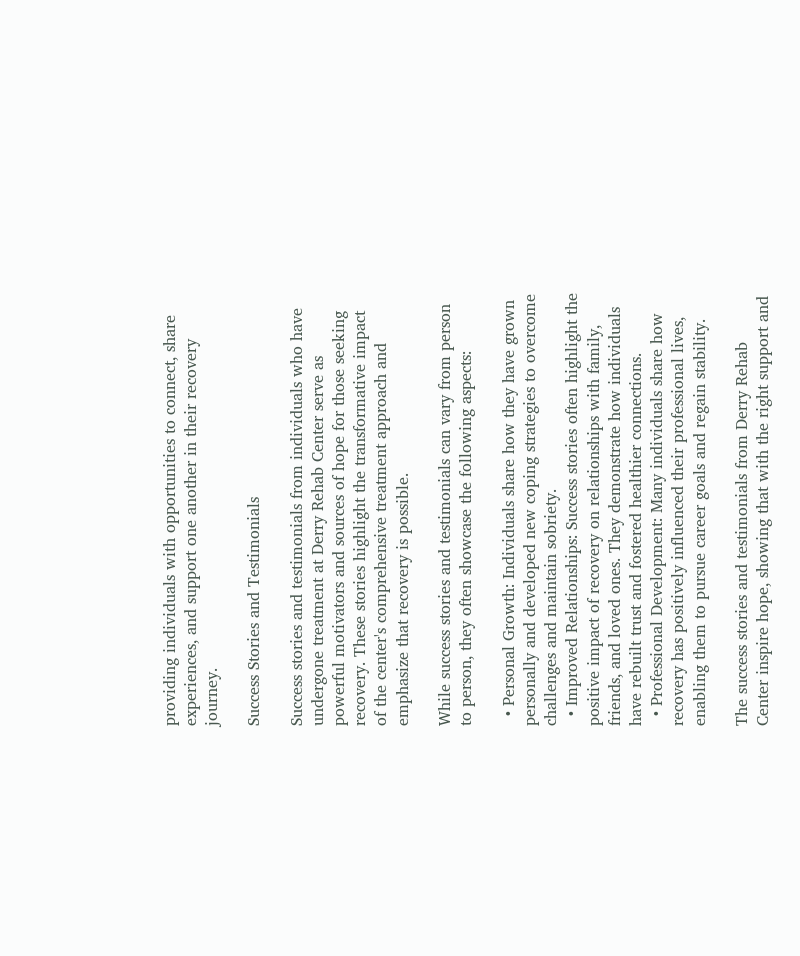providing individuals with opportunities to connect, share experiences, and support one another in their recovery journey.

Success Stories and Testimonials

Success stories and testimonials from individuals who have undergone treatment at Derry Rehab Center serve as powerful motivators and sources of hope for those seeking recovery. These stories highlight the transformative impact of the center's comprehensive treatment approach and emphasize that recovery is possible.

While success stories and testimonials can vary from person to person, they often showcase the following aspects:

  • Personal Growth: Individuals share how they have grown personally and developed new coping strategies to overcome challenges and maintain sobriety.
  • Improved Relationships: Success stories often highlight the positive impact of recovery on relationships with family, friends, and loved ones. They demonstrate how individuals have rebuilt trust and fostered healthier connections.
  • Professional Development: Many individuals share how recovery has positively influenced their professional lives, enabling them to pursue career goals and regain stability.

The success stories and testimonials from Derry Rehab Center inspire hope, showing that with the right support and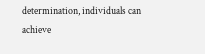determination, individuals can achieve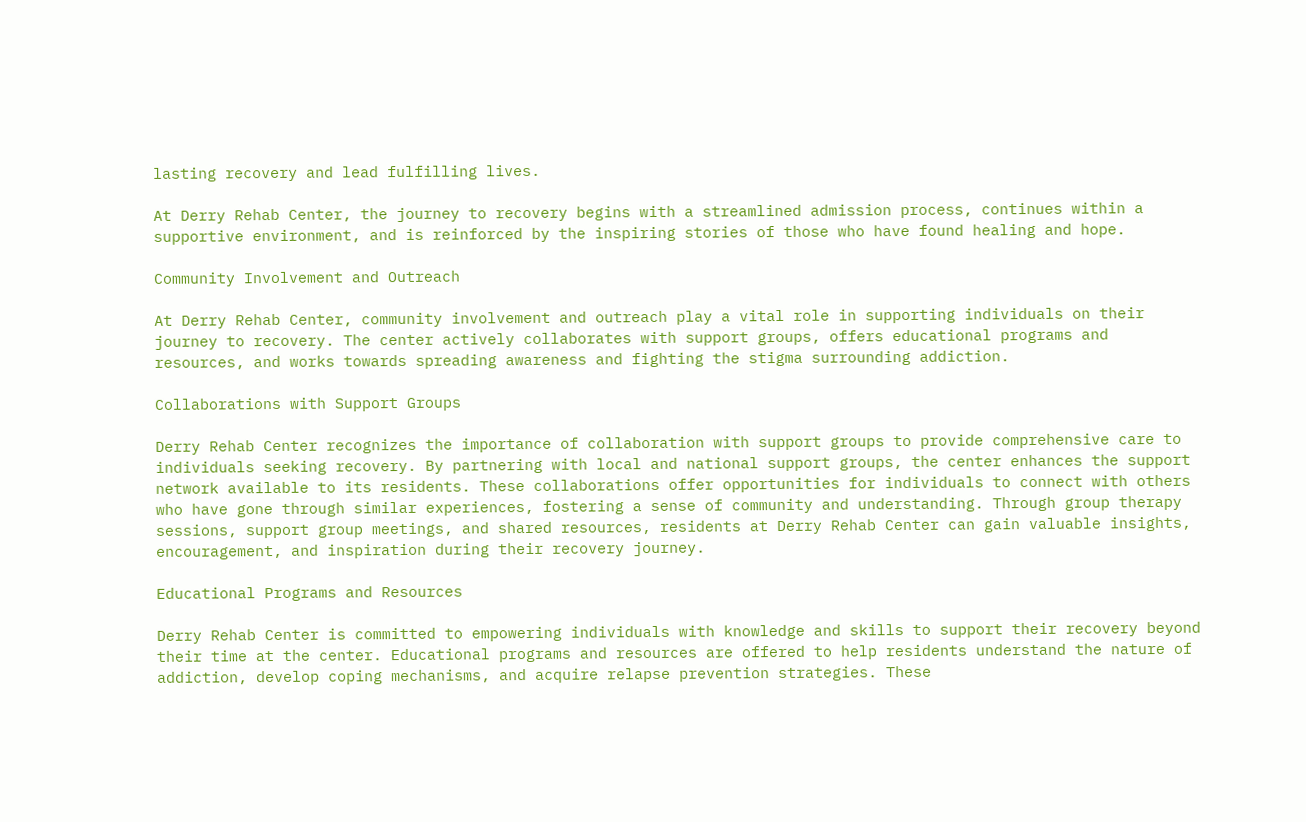lasting recovery and lead fulfilling lives.

At Derry Rehab Center, the journey to recovery begins with a streamlined admission process, continues within a supportive environment, and is reinforced by the inspiring stories of those who have found healing and hope.

Community Involvement and Outreach

At Derry Rehab Center, community involvement and outreach play a vital role in supporting individuals on their journey to recovery. The center actively collaborates with support groups, offers educational programs and resources, and works towards spreading awareness and fighting the stigma surrounding addiction.

Collaborations with Support Groups

Derry Rehab Center recognizes the importance of collaboration with support groups to provide comprehensive care to individuals seeking recovery. By partnering with local and national support groups, the center enhances the support network available to its residents. These collaborations offer opportunities for individuals to connect with others who have gone through similar experiences, fostering a sense of community and understanding. Through group therapy sessions, support group meetings, and shared resources, residents at Derry Rehab Center can gain valuable insights, encouragement, and inspiration during their recovery journey.

Educational Programs and Resources

Derry Rehab Center is committed to empowering individuals with knowledge and skills to support their recovery beyond their time at the center. Educational programs and resources are offered to help residents understand the nature of addiction, develop coping mechanisms, and acquire relapse prevention strategies. These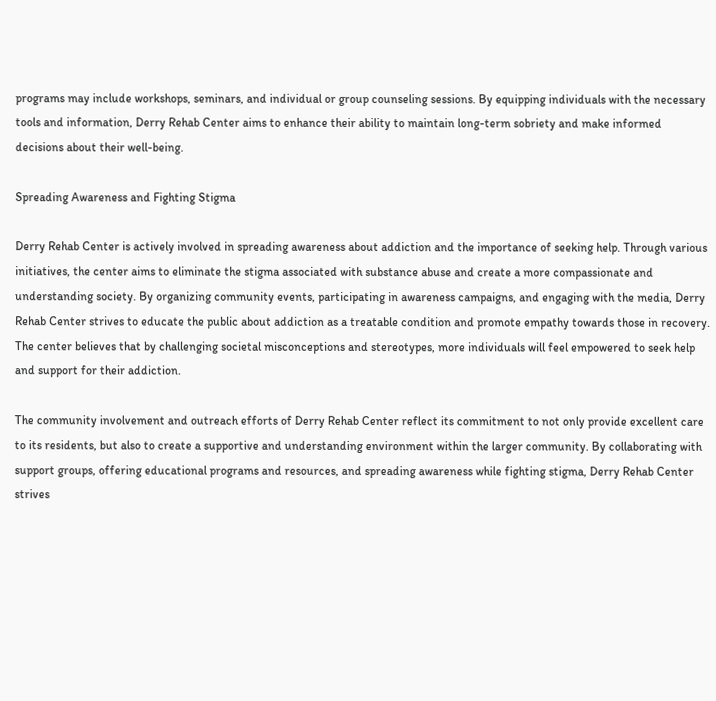programs may include workshops, seminars, and individual or group counseling sessions. By equipping individuals with the necessary tools and information, Derry Rehab Center aims to enhance their ability to maintain long-term sobriety and make informed decisions about their well-being.

Spreading Awareness and Fighting Stigma

Derry Rehab Center is actively involved in spreading awareness about addiction and the importance of seeking help. Through various initiatives, the center aims to eliminate the stigma associated with substance abuse and create a more compassionate and understanding society. By organizing community events, participating in awareness campaigns, and engaging with the media, Derry Rehab Center strives to educate the public about addiction as a treatable condition and promote empathy towards those in recovery. The center believes that by challenging societal misconceptions and stereotypes, more individuals will feel empowered to seek help and support for their addiction.

The community involvement and outreach efforts of Derry Rehab Center reflect its commitment to not only provide excellent care to its residents, but also to create a supportive and understanding environment within the larger community. By collaborating with support groups, offering educational programs and resources, and spreading awareness while fighting stigma, Derry Rehab Center strives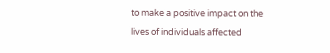to make a positive impact on the lives of individuals affected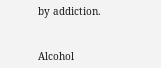by addiction.


Alcohol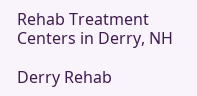Rehab Treatment Centers in Derry, NH

Derry Rehab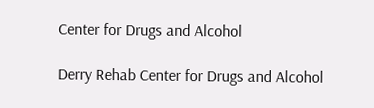Center for Drugs and Alcohol

Derry Rehab Center for Drugs and Alcohol